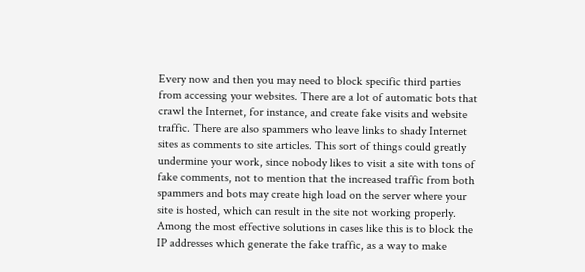Every now and then you may need to block specific third parties from accessing your websites. There are a lot of automatic bots that crawl the Internet, for instance, and create fake visits and website traffic. There are also spammers who leave links to shady Internet sites as comments to site articles. This sort of things could greatly undermine your work, since nobody likes to visit a site with tons of fake comments, not to mention that the increased traffic from both spammers and bots may create high load on the server where your site is hosted, which can result in the site not working properly. Among the most effective solutions in cases like this is to block the IP addresses which generate the fake traffic, as a way to make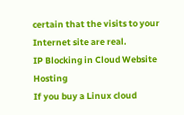certain that the visits to your Internet site are real.
IP Blocking in Cloud Website Hosting
If you buy a Linux cloud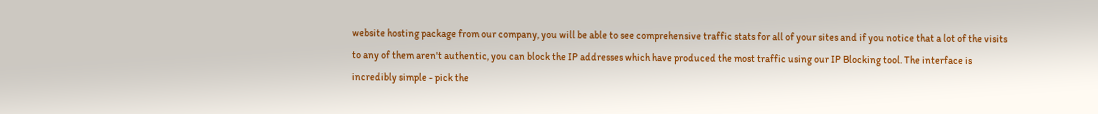website hosting package from our company, you will be able to see comprehensive traffic stats for all of your sites and if you notice that a lot of the visits to any of them aren't authentic, you can block the IP addresses which have produced the most traffic using our IP Blocking tool. The interface is incredibly simple - pick the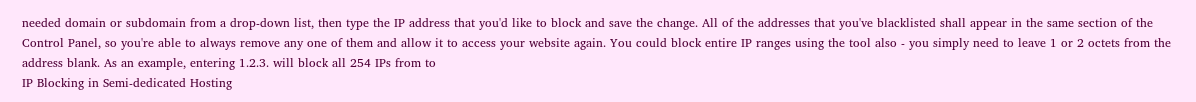needed domain or subdomain from a drop-down list, then type the IP address that you'd like to block and save the change. All of the addresses that you've blacklisted shall appear in the same section of the Control Panel, so you're able to always remove any one of them and allow it to access your website again. You could block entire IP ranges using the tool also - you simply need to leave 1 or 2 octets from the address blank. As an example, entering 1.2.3. will block all 254 IPs from to
IP Blocking in Semi-dedicated Hosting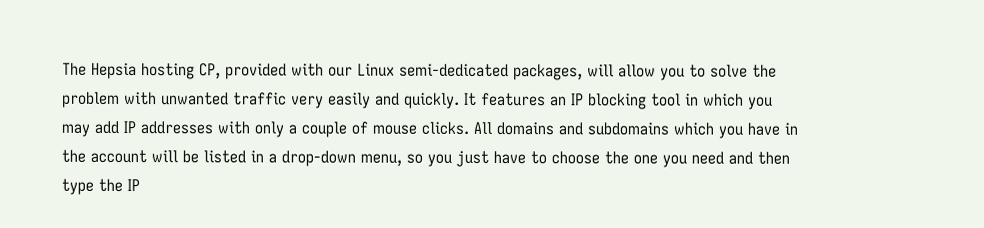The Hepsia hosting CP, provided with our Linux semi-dedicated packages, will allow you to solve the problem with unwanted traffic very easily and quickly. It features an IP blocking tool in which you may add IP addresses with only a couple of mouse clicks. All domains and subdomains which you have in the account will be listed in a drop-down menu, so you just have to choose the one you need and then type the IP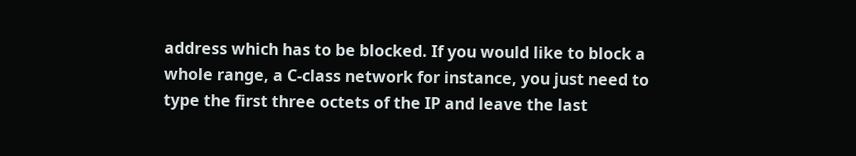address which has to be blocked. If you would like to block a whole range, a C-class network for instance, you just need to type the first three octets of the IP and leave the last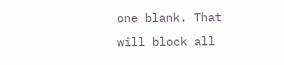one blank. That will block all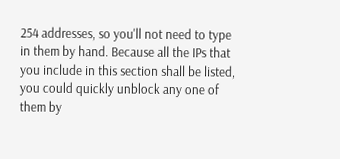254 addresses, so you'll not need to type in them by hand. Because all the IPs that you include in this section shall be listed, you could quickly unblock any one of them by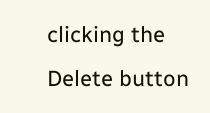clicking the Delete button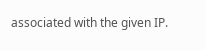associated with the given IP.